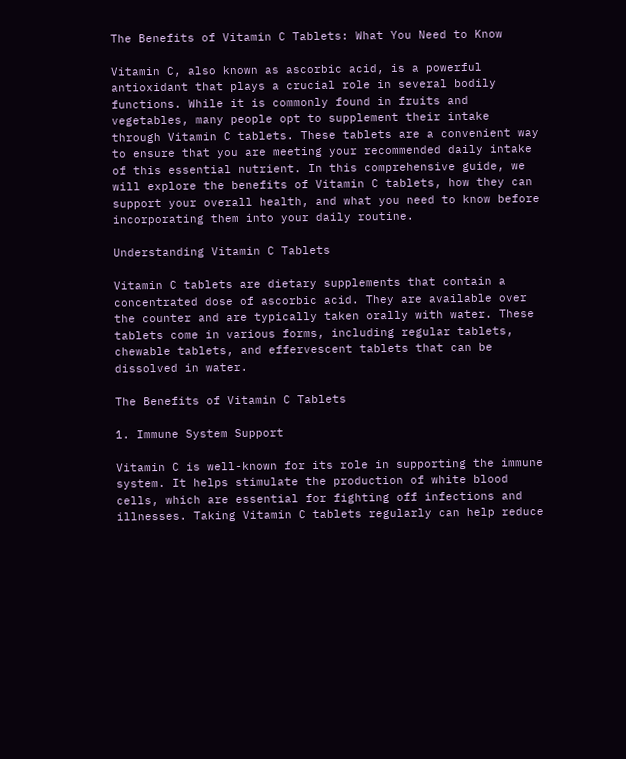The Benefits of Vitamin C Tablets: What You Need to Know

Vitamin C, also known as ascorbic acid, is a powerful antioxidant that plays a crucial role in several bodily functions. While it is commonly found in fruits and vegetables, many people opt to supplement their intake through Vitamin C tablets. These tablets are a convenient way to ensure that you are meeting your recommended daily intake of this essential nutrient. In this comprehensive guide, we will explore the benefits of Vitamin C tablets, how they can support your overall health, and what you need to know before incorporating them into your daily routine.

Understanding Vitamin C Tablets

Vitamin C tablets are dietary supplements that contain a concentrated dose of ascorbic acid. They are available over the counter and are typically taken orally with water. These tablets come in various forms, including regular tablets, chewable tablets, and effervescent tablets that can be dissolved in water.

The Benefits of Vitamin C Tablets

1. Immune System Support

Vitamin C is well-known for its role in supporting the immune system. It helps stimulate the production of white blood cells, which are essential for fighting off infections and illnesses. Taking Vitamin C tablets regularly can help reduce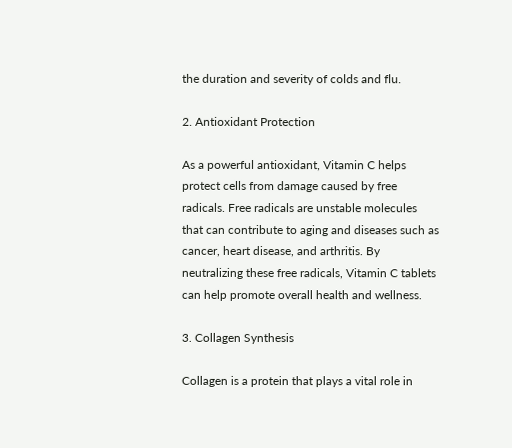the duration and severity of colds and flu.

2. Antioxidant Protection

As a powerful antioxidant, Vitamin C helps protect cells from damage caused by free radicals. Free radicals are unstable molecules that can contribute to aging and diseases such as cancer, heart disease, and arthritis. By neutralizing these free radicals, Vitamin C tablets can help promote overall health and wellness.

3. Collagen Synthesis

Collagen is a protein that plays a vital role in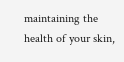maintaining the health of your skin,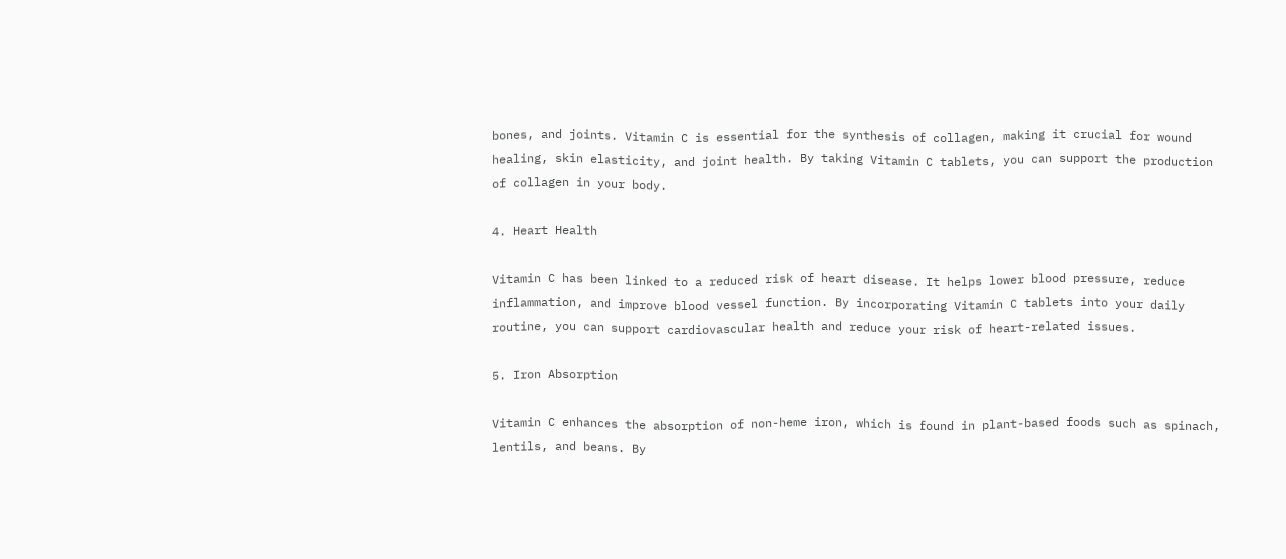bones, and joints. Vitamin C is essential for the synthesis of collagen, making it crucial for wound healing, skin elasticity, and joint health. By taking Vitamin C tablets, you can support the production of collagen in your body.

4. Heart Health

Vitamin C has been linked to a reduced risk of heart disease. It helps lower blood pressure, reduce inflammation, and improve blood vessel function. By incorporating Vitamin C tablets into your daily routine, you can support cardiovascular health and reduce your risk of heart-related issues.

5. Iron Absorption

Vitamin C enhances the absorption of non-heme iron, which is found in plant-based foods such as spinach, lentils, and beans. By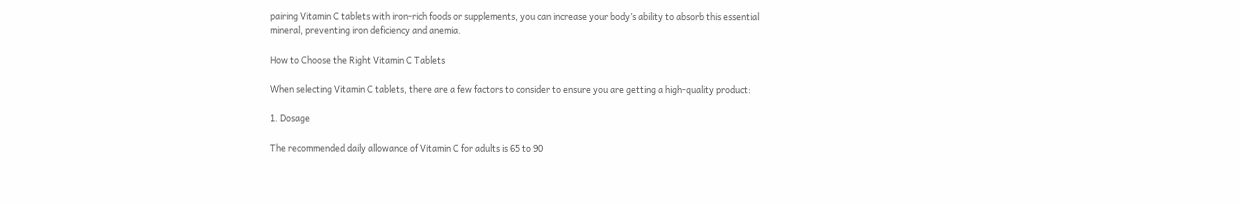pairing Vitamin C tablets with iron-rich foods or supplements, you can increase your body’s ability to absorb this essential mineral, preventing iron deficiency and anemia.

How to Choose the Right Vitamin C Tablets

When selecting Vitamin C tablets, there are a few factors to consider to ensure you are getting a high-quality product:

1. Dosage

The recommended daily allowance of Vitamin C for adults is 65 to 90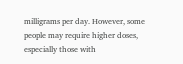milligrams per day. However, some people may require higher doses, especially those with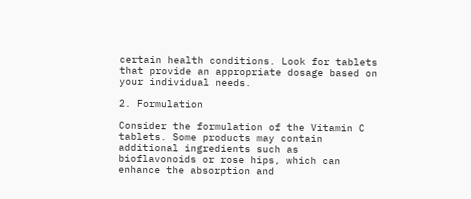certain health conditions. Look for tablets that provide an appropriate dosage based on your individual needs.

2. Formulation

Consider the formulation of the Vitamin C tablets. Some products may contain additional ingredients such as bioflavonoids or rose hips, which can enhance the absorption and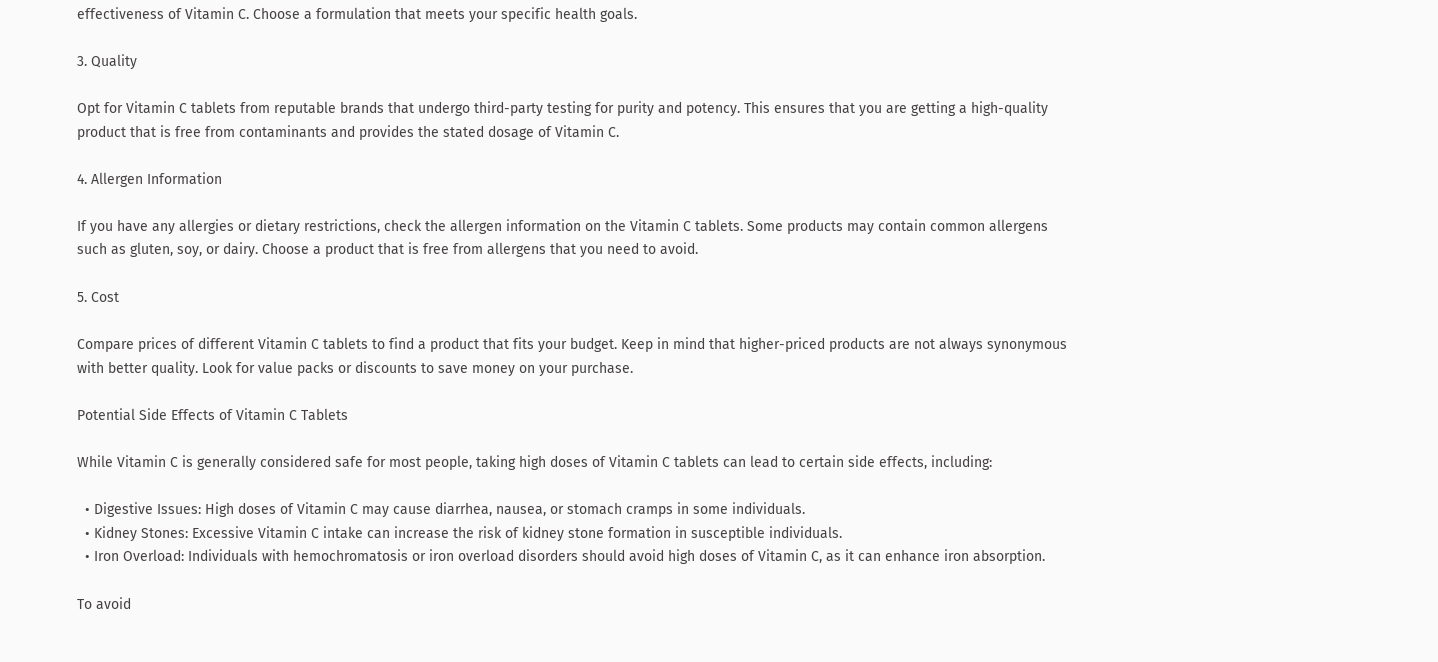effectiveness of Vitamin C. Choose a formulation that meets your specific health goals.

3. Quality

Opt for Vitamin C tablets from reputable brands that undergo third-party testing for purity and potency. This ensures that you are getting a high-quality product that is free from contaminants and provides the stated dosage of Vitamin C.

4. Allergen Information

If you have any allergies or dietary restrictions, check the allergen information on the Vitamin C tablets. Some products may contain common allergens such as gluten, soy, or dairy. Choose a product that is free from allergens that you need to avoid.

5. Cost

Compare prices of different Vitamin C tablets to find a product that fits your budget. Keep in mind that higher-priced products are not always synonymous with better quality. Look for value packs or discounts to save money on your purchase.

Potential Side Effects of Vitamin C Tablets

While Vitamin C is generally considered safe for most people, taking high doses of Vitamin C tablets can lead to certain side effects, including:

  • Digestive Issues: High doses of Vitamin C may cause diarrhea, nausea, or stomach cramps in some individuals.
  • Kidney Stones: Excessive Vitamin C intake can increase the risk of kidney stone formation in susceptible individuals.
  • Iron Overload: Individuals with hemochromatosis or iron overload disorders should avoid high doses of Vitamin C, as it can enhance iron absorption.

To avoid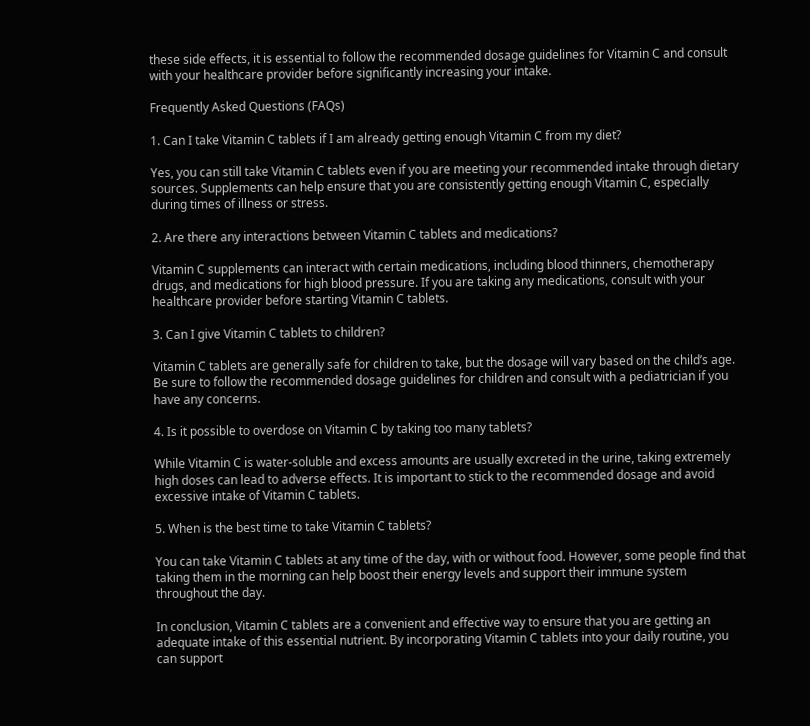these side effects, it is essential to follow the recommended dosage guidelines for Vitamin C and consult with your healthcare provider before significantly increasing your intake.

Frequently Asked Questions (FAQs)

1. Can I take Vitamin C tablets if I am already getting enough Vitamin C from my diet?

Yes, you can still take Vitamin C tablets even if you are meeting your recommended intake through dietary sources. Supplements can help ensure that you are consistently getting enough Vitamin C, especially during times of illness or stress.

2. Are there any interactions between Vitamin C tablets and medications?

Vitamin C supplements can interact with certain medications, including blood thinners, chemotherapy drugs, and medications for high blood pressure. If you are taking any medications, consult with your healthcare provider before starting Vitamin C tablets.

3. Can I give Vitamin C tablets to children?

Vitamin C tablets are generally safe for children to take, but the dosage will vary based on the child’s age. Be sure to follow the recommended dosage guidelines for children and consult with a pediatrician if you have any concerns.

4. Is it possible to overdose on Vitamin C by taking too many tablets?

While Vitamin C is water-soluble and excess amounts are usually excreted in the urine, taking extremely high doses can lead to adverse effects. It is important to stick to the recommended dosage and avoid excessive intake of Vitamin C tablets.

5. When is the best time to take Vitamin C tablets?

You can take Vitamin C tablets at any time of the day, with or without food. However, some people find that taking them in the morning can help boost their energy levels and support their immune system throughout the day.

In conclusion, Vitamin C tablets are a convenient and effective way to ensure that you are getting an adequate intake of this essential nutrient. By incorporating Vitamin C tablets into your daily routine, you can support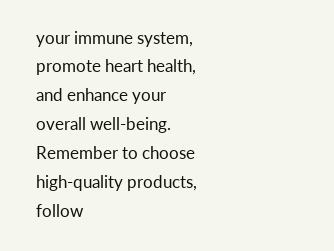your immune system, promote heart health, and enhance your overall well-being. Remember to choose high-quality products, follow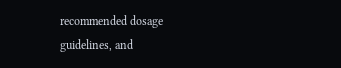recommended dosage guidelines, and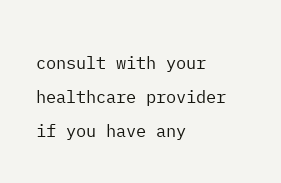consult with your healthcare provider if you have any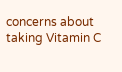concerns about taking Vitamin C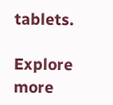tablets.

Explore more